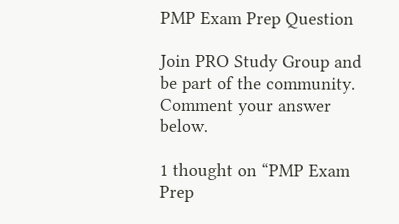PMP Exam Prep Question

Join PRO Study Group and be part of the community.
Comment your answer below.

1 thought on “PMP Exam Prep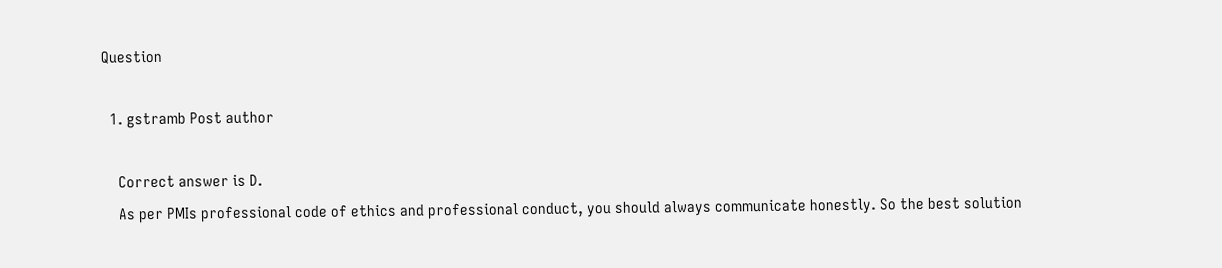Question

  1. gstramb Post author

    Correct answer is D.
    As per PMIs professional code of ethics and professional conduct, you should always communicate honestly. So the best solution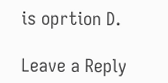is oprtion D.

Leave a Reply